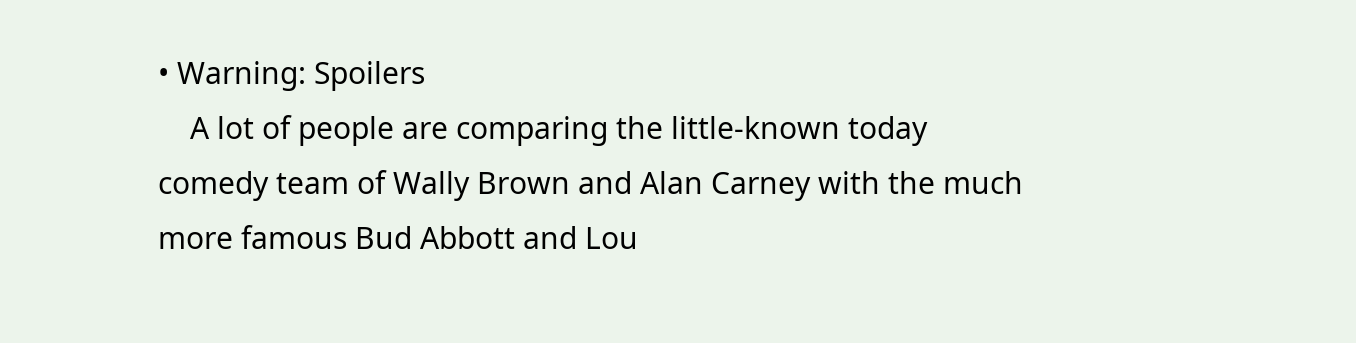• Warning: Spoilers
    A lot of people are comparing the little-known today comedy team of Wally Brown and Alan Carney with the much more famous Bud Abbott and Lou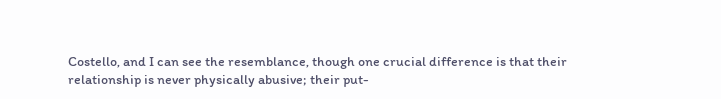Costello, and I can see the resemblance, though one crucial difference is that their relationship is never physically abusive; their put-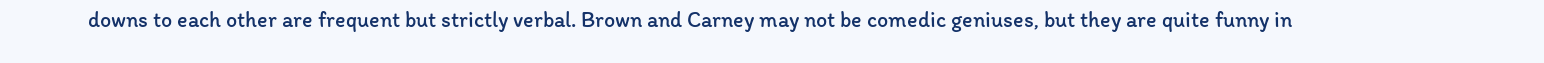downs to each other are frequent but strictly verbal. Brown and Carney may not be comedic geniuses, but they are quite funny in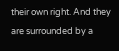their own right. And they are surrounded by a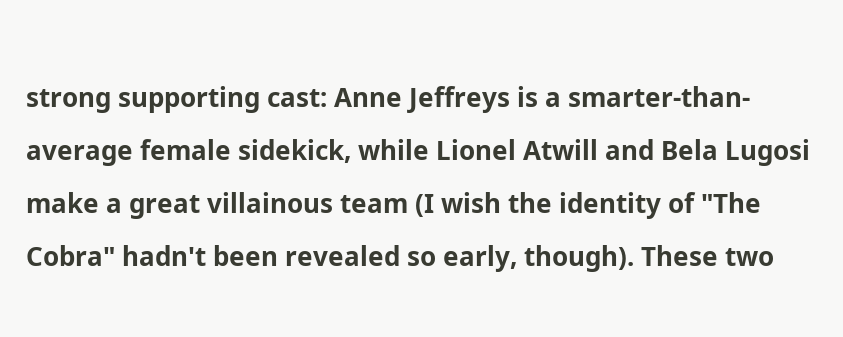strong supporting cast: Anne Jeffreys is a smarter-than-average female sidekick, while Lionel Atwill and Bela Lugosi make a great villainous team (I wish the identity of "The Cobra" hadn't been revealed so early, though). These two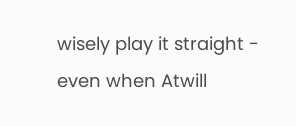wisely play it straight - even when Atwill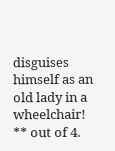disguises himself as an old lady in a wheelchair! ** out of 4.